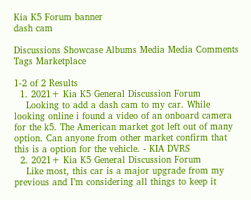Kia K5 Forum banner
dash cam

Discussions Showcase Albums Media Media Comments Tags Marketplace

1-2 of 2 Results
  1. 2021+ Kia K5 General Discussion Forum
    Looking to add a dash cam to my car. While looking online i found a video of an onboard camera for the k5. The American market got left out of many option. Can anyone from other market confirm that this is a option for the vehicle. - KIA DVRS
  2. 2021+ Kia K5 General Discussion Forum
    Like most, this car is a major upgrade from my previous and I’m considering all things to keep it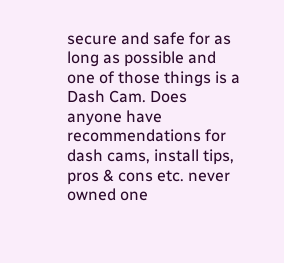secure and safe for as long as possible and one of those things is a Dash Cam. Does anyone have recommendations for dash cams, install tips, pros & cons etc. never owned one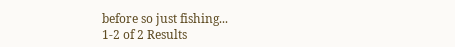before so just fishing...
1-2 of 2 Results